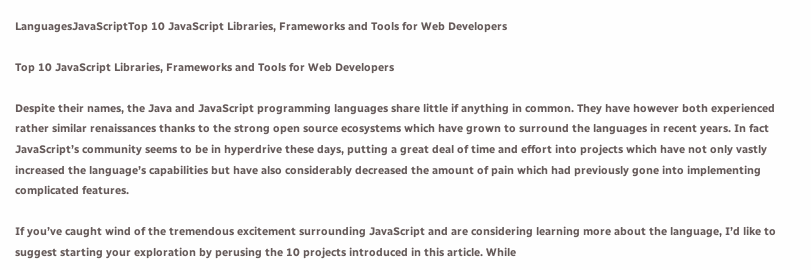LanguagesJavaScriptTop 10 JavaScript Libraries, Frameworks and Tools for Web Developers

Top 10 JavaScript Libraries, Frameworks and Tools for Web Developers

Despite their names, the Java and JavaScript programming languages share little if anything in common. They have however both experienced rather similar renaissances thanks to the strong open source ecosystems which have grown to surround the languages in recent years. In fact JavaScript’s community seems to be in hyperdrive these days, putting a great deal of time and effort into projects which have not only vastly increased the language’s capabilities but have also considerably decreased the amount of pain which had previously gone into implementing complicated features.

If you’ve caught wind of the tremendous excitement surrounding JavaScript and are considering learning more about the language, I’d like to suggest starting your exploration by perusing the 10 projects introduced in this article. While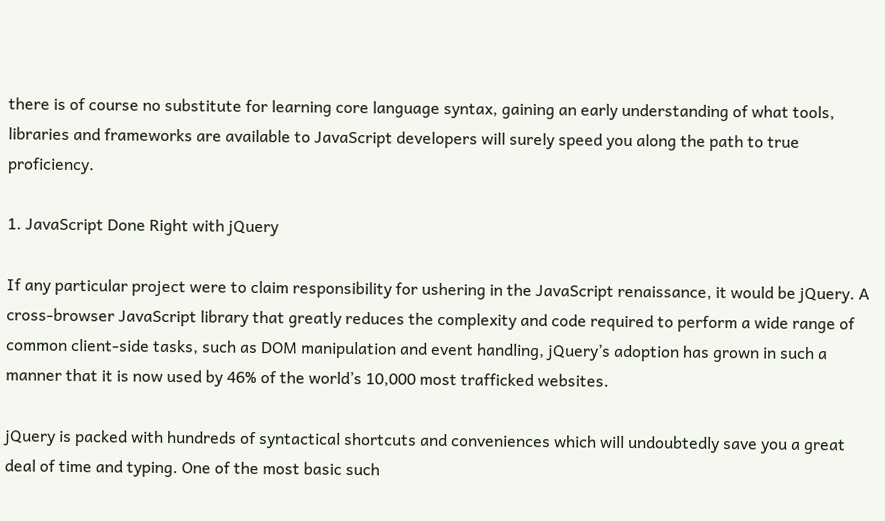there is of course no substitute for learning core language syntax, gaining an early understanding of what tools, libraries and frameworks are available to JavaScript developers will surely speed you along the path to true proficiency.

1. JavaScript Done Right with jQuery

If any particular project were to claim responsibility for ushering in the JavaScript renaissance, it would be jQuery. A cross-browser JavaScript library that greatly reduces the complexity and code required to perform a wide range of common client-side tasks, such as DOM manipulation and event handling, jQuery’s adoption has grown in such a manner that it is now used by 46% of the world’s 10,000 most trafficked websites.

jQuery is packed with hundreds of syntactical shortcuts and conveniences which will undoubtedly save you a great deal of time and typing. One of the most basic such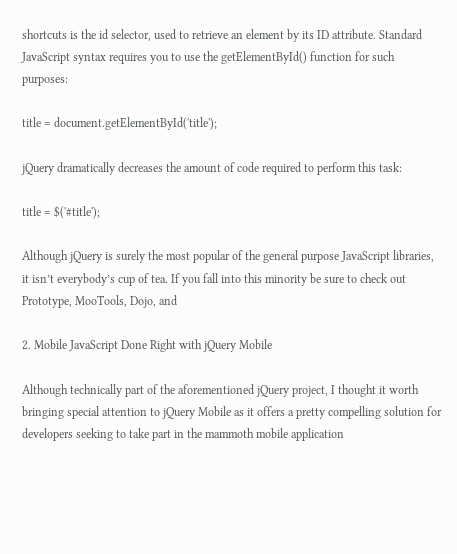shortcuts is the id selector, used to retrieve an element by its ID attribute. Standard JavaScript syntax requires you to use the getElementById() function for such purposes:

title = document.getElementById('title');

jQuery dramatically decreases the amount of code required to perform this task:

title = $('#title');

Although jQuery is surely the most popular of the general purpose JavaScript libraries, it isn’t everybody’s cup of tea. If you fall into this minority be sure to check out Prototype, MooTools, Dojo, and

2. Mobile JavaScript Done Right with jQuery Mobile

Although technically part of the aforementioned jQuery project, I thought it worth bringing special attention to jQuery Mobile as it offers a pretty compelling solution for developers seeking to take part in the mammoth mobile application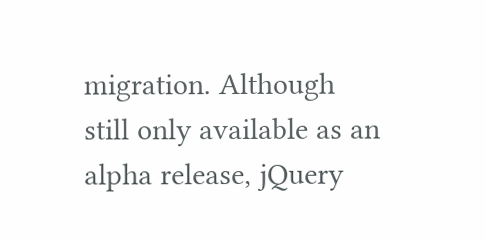migration. Although still only available as an alpha release, jQuery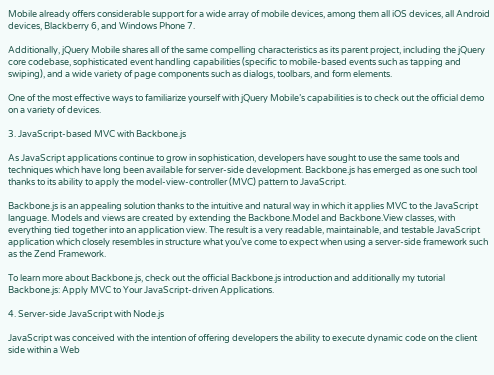Mobile already offers considerable support for a wide array of mobile devices, among them all iOS devices, all Android devices, Blackberry 6, and Windows Phone 7.

Additionally, jQuery Mobile shares all of the same compelling characteristics as its parent project, including the jQuery core codebase, sophisticated event handling capabilities (specific to mobile-based events such as tapping and swiping), and a wide variety of page components such as dialogs, toolbars, and form elements.

One of the most effective ways to familiarize yourself with jQuery Mobile’s capabilities is to check out the official demo on a variety of devices.

3. JavaScript-based MVC with Backbone.js

As JavaScript applications continue to grow in sophistication, developers have sought to use the same tools and techniques which have long been available for server-side development. Backbone.js has emerged as one such tool thanks to its ability to apply the model-view-controller (MVC) pattern to JavaScript.

Backbone.js is an appealing solution thanks to the intuitive and natural way in which it applies MVC to the JavaScript language. Models and views are created by extending the Backbone.Model and Backbone.View classes, with everything tied together into an application view. The result is a very readable, maintainable, and testable JavaScript application which closely resembles in structure what you’ve come to expect when using a server-side framework such as the Zend Framework.

To learn more about Backbone.js, check out the official Backbone.js introduction and additionally my tutorial Backbone.js: Apply MVC to Your JavaScript-driven Applications.

4. Server-side JavaScript with Node.js

JavaScript was conceived with the intention of offering developers the ability to execute dynamic code on the client side within a Web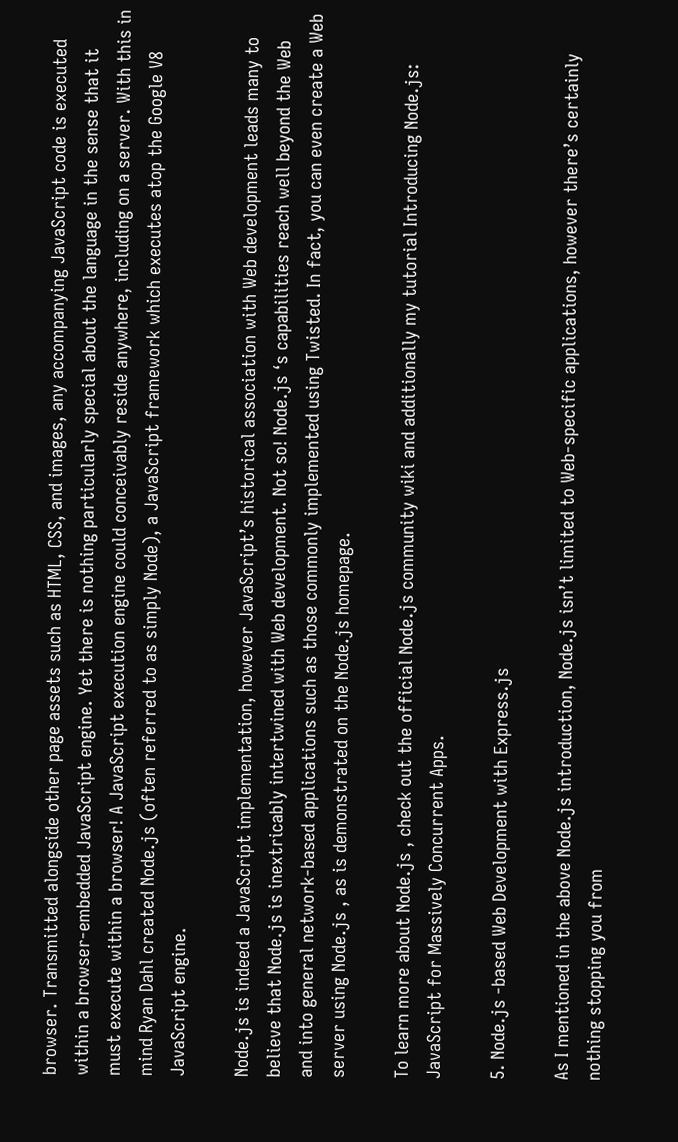browser. Transmitted alongside other page assets such as HTML, CSS, and images, any accompanying JavaScript code is executed within a browser-embedded JavaScript engine. Yet there is nothing particularly special about the language in the sense that it must execute within a browser! A JavaScript execution engine could conceivably reside anywhere, including on a server. With this in mind Ryan Dahl created Node.js (often referred to as simply Node), a JavaScript framework which executes atop the Google V8 JavaScript engine.

Node.js is indeed a JavaScript implementation, however JavaScript’s historical association with Web development leads many to believe that Node.js is inextricably intertwined with Web development. Not so! Node.js ‘s capabilities reach well beyond the Web and into general network-based applications such as those commonly implemented using Twisted. In fact, you can even create a Web server using Node.js , as is demonstrated on the Node.js homepage.

To learn more about Node.js , check out the official Node.js community wiki and additionally my tutorial Introducing Node.js: JavaScript for Massively Concurrent Apps.

5. Node.js -based Web Development with Express.js

As I mentioned in the above Node.js introduction, Node.js isn’t limited to Web-specific applications, however there’s certainly nothing stopping you from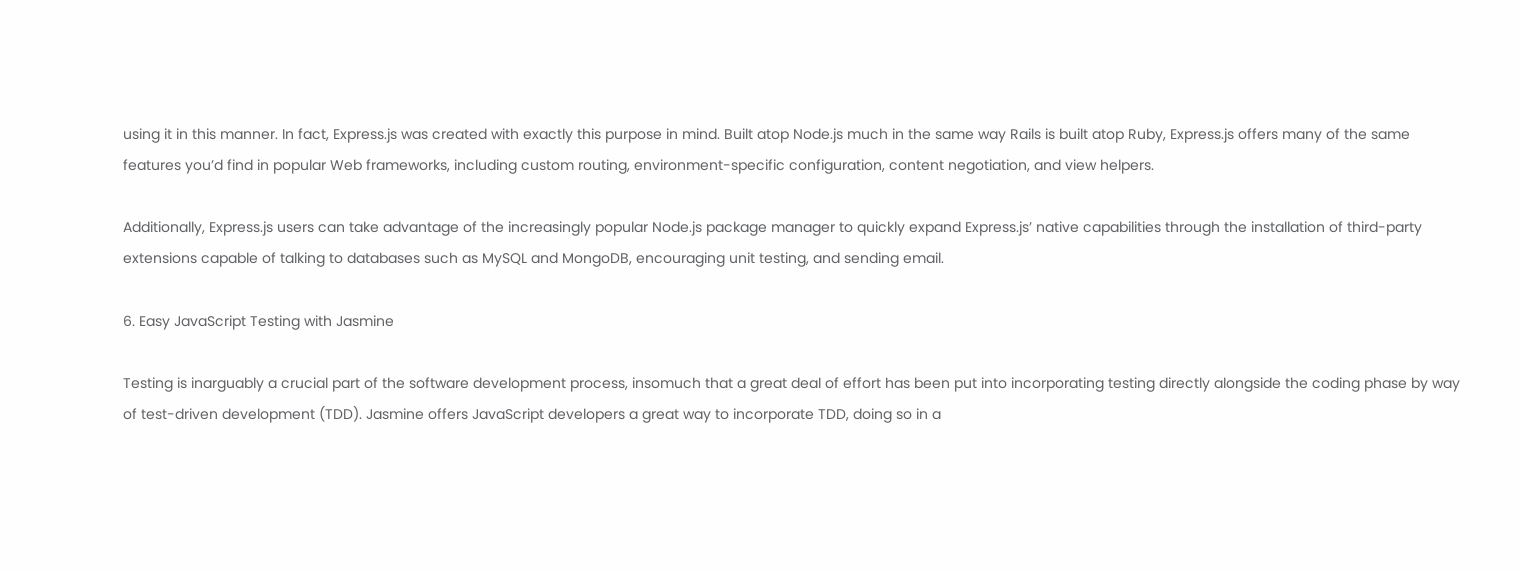using it in this manner. In fact, Express.js was created with exactly this purpose in mind. Built atop Node.js much in the same way Rails is built atop Ruby, Express.js offers many of the same features you’d find in popular Web frameworks, including custom routing, environment-specific configuration, content negotiation, and view helpers.

Additionally, Express.js users can take advantage of the increasingly popular Node.js package manager to quickly expand Express.js’ native capabilities through the installation of third-party extensions capable of talking to databases such as MySQL and MongoDB, encouraging unit testing, and sending email.

6. Easy JavaScript Testing with Jasmine

Testing is inarguably a crucial part of the software development process, insomuch that a great deal of effort has been put into incorporating testing directly alongside the coding phase by way of test-driven development (TDD). Jasmine offers JavaScript developers a great way to incorporate TDD, doing so in a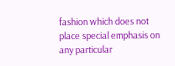fashion which does not place special emphasis on any particular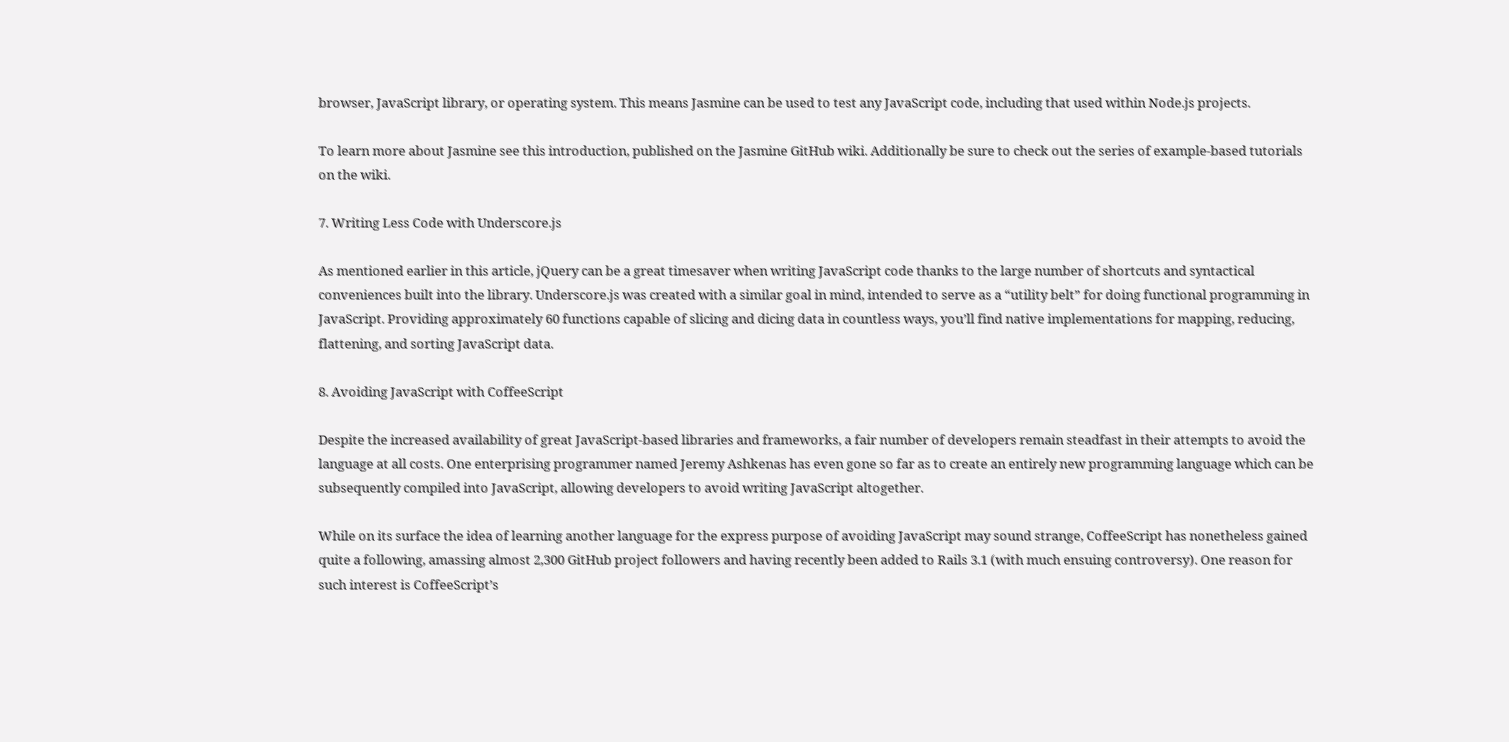browser, JavaScript library, or operating system. This means Jasmine can be used to test any JavaScript code, including that used within Node.js projects.

To learn more about Jasmine see this introduction, published on the Jasmine GitHub wiki. Additionally be sure to check out the series of example-based tutorials on the wiki.

7. Writing Less Code with Underscore.js

As mentioned earlier in this article, jQuery can be a great timesaver when writing JavaScript code thanks to the large number of shortcuts and syntactical conveniences built into the library. Underscore.js was created with a similar goal in mind, intended to serve as a “utility belt” for doing functional programming in JavaScript. Providing approximately 60 functions capable of slicing and dicing data in countless ways, you’ll find native implementations for mapping, reducing, flattening, and sorting JavaScript data.

8. Avoiding JavaScript with CoffeeScript

Despite the increased availability of great JavaScript-based libraries and frameworks, a fair number of developers remain steadfast in their attempts to avoid the language at all costs. One enterprising programmer named Jeremy Ashkenas has even gone so far as to create an entirely new programming language which can be subsequently compiled into JavaScript, allowing developers to avoid writing JavaScript altogether.

While on its surface the idea of learning another language for the express purpose of avoiding JavaScript may sound strange, CoffeeScript has nonetheless gained quite a following, amassing almost 2,300 GitHub project followers and having recently been added to Rails 3.1 (with much ensuing controversy). One reason for such interest is CoffeeScript’s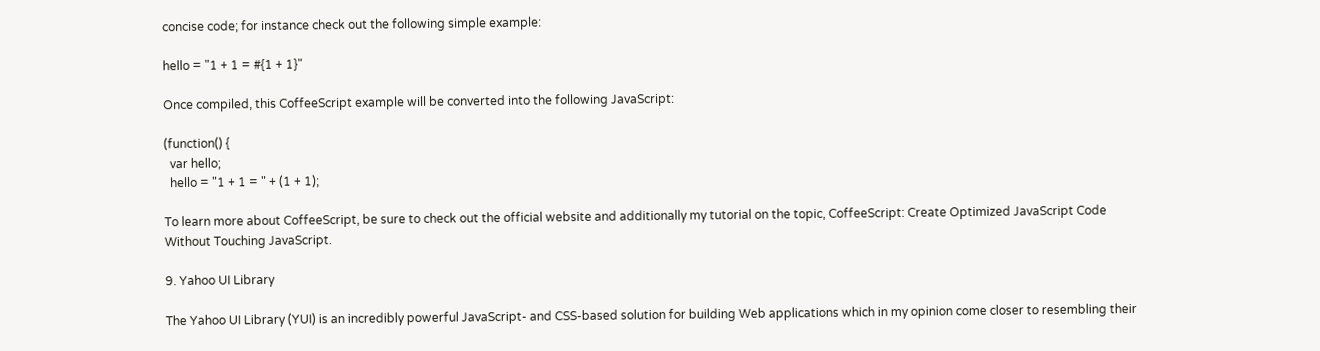concise code; for instance check out the following simple example:

hello = "1 + 1 = #{1 + 1}"

Once compiled, this CoffeeScript example will be converted into the following JavaScript:

(function() {
  var hello;
  hello = "1 + 1 = " + (1 + 1);

To learn more about CoffeeScript, be sure to check out the official website and additionally my tutorial on the topic, CoffeeScript: Create Optimized JavaScript Code Without Touching JavaScript.

9. Yahoo UI Library

The Yahoo UI Library (YUI) is an incredibly powerful JavaScript- and CSS-based solution for building Web applications which in my opinion come closer to resembling their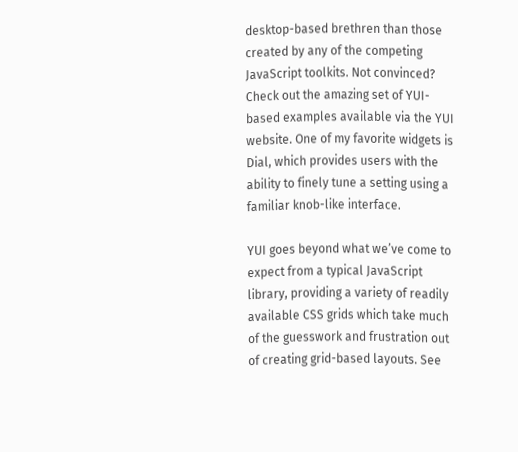desktop-based brethren than those created by any of the competing JavaScript toolkits. Not convinced? Check out the amazing set of YUI-based examples available via the YUI website. One of my favorite widgets is Dial, which provides users with the ability to finely tune a setting using a familiar knob-like interface.

YUI goes beyond what we’ve come to expect from a typical JavaScript library, providing a variety of readily available CSS grids which take much of the guesswork and frustration out of creating grid-based layouts. See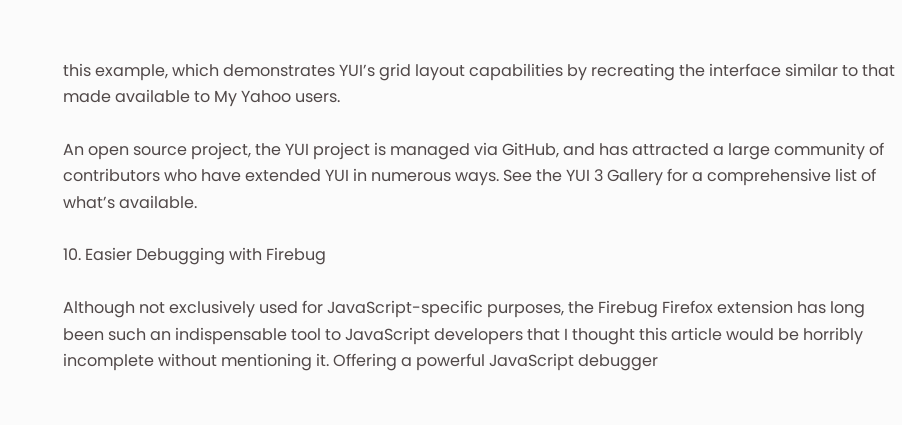this example, which demonstrates YUI’s grid layout capabilities by recreating the interface similar to that made available to My Yahoo users.

An open source project, the YUI project is managed via GitHub, and has attracted a large community of contributors who have extended YUI in numerous ways. See the YUI 3 Gallery for a comprehensive list of what’s available.

10. Easier Debugging with Firebug

Although not exclusively used for JavaScript-specific purposes, the Firebug Firefox extension has long been such an indispensable tool to JavaScript developers that I thought this article would be horribly incomplete without mentioning it. Offering a powerful JavaScript debugger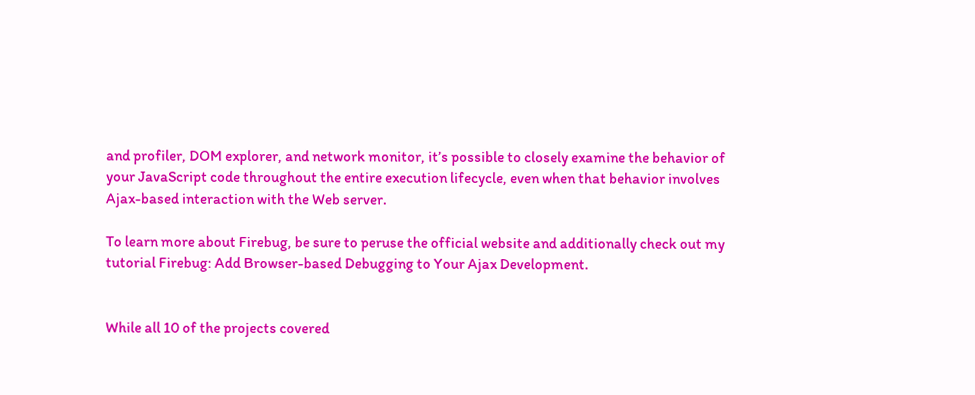and profiler, DOM explorer, and network monitor, it’s possible to closely examine the behavior of your JavaScript code throughout the entire execution lifecycle, even when that behavior involves Ajax-based interaction with the Web server.

To learn more about Firebug, be sure to peruse the official website and additionally check out my tutorial Firebug: Add Browser-based Debugging to Your Ajax Development.


While all 10 of the projects covered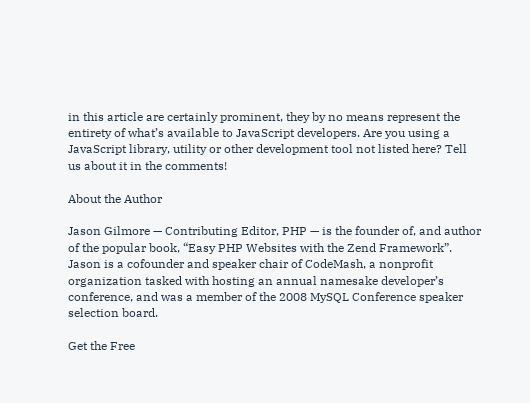in this article are certainly prominent, they by no means represent the entirety of what’s available to JavaScript developers. Are you using a JavaScript library, utility or other development tool not listed here? Tell us about it in the comments!

About the Author

Jason Gilmore — Contributing Editor, PHP — is the founder of, and author of the popular book, “Easy PHP Websites with the Zend Framework”. Jason is a cofounder and speaker chair of CodeMash, a nonprofit organization tasked with hosting an annual namesake developer’s conference, and was a member of the 2008 MySQL Conference speaker selection board.

Get the Free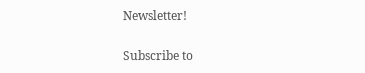Newsletter!

Subscribe to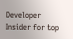Developer Insider for top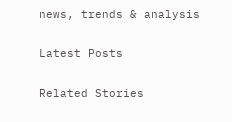news, trends & analysis

Latest Posts

Related Stories